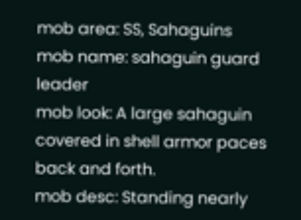mob area: SS, Sahaguins
mob name: sahaguin guard leader
mob look: A large sahaguin covered in shell armor paces back and forth.
mob desc: Standing nearly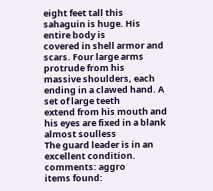eight feet tall this sahaguin is huge. His entire body is
covered in shell armor and scars. Four large arms protrude from his
massive shoulders, each ending in a clawed hand. A set of large teeth
extend from his mouth and his eyes are fixed in a blank almost soulless
The guard leader is in an excellent condition.
comments: aggro
items found: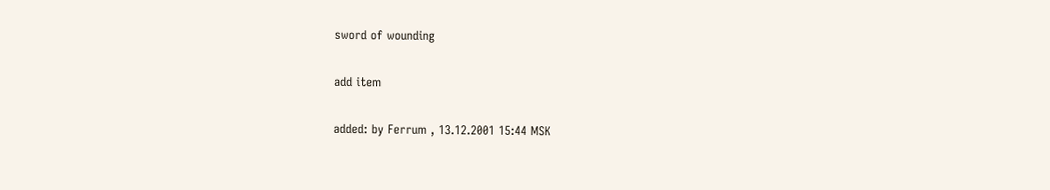sword of wounding

add item

added: by Ferrum , 13.12.2001 15:44 MSK